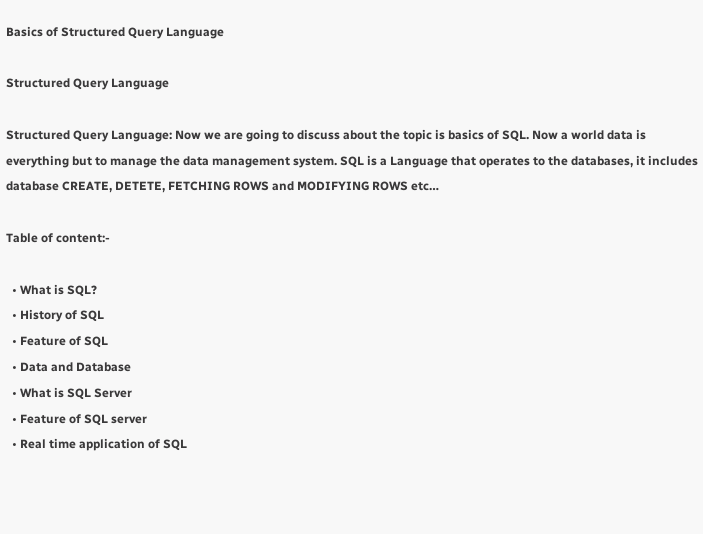Basics of Structured Query Language

Structured Query Language

Structured Query Language: Now we are going to discuss about the topic is basics of SQL. Now a world data is everything but to manage the data management system. SQL is a Language that operates to the databases, it includes database CREATE, DETETE, FETCHING ROWS and MODIFYING ROWS etc…

Table of content:-

  • What is SQL?
  • History of SQL
  • Feature of SQL
  • Data and Database
  • What is SQL Server
  • Feature of SQL server
  • Real time application of SQL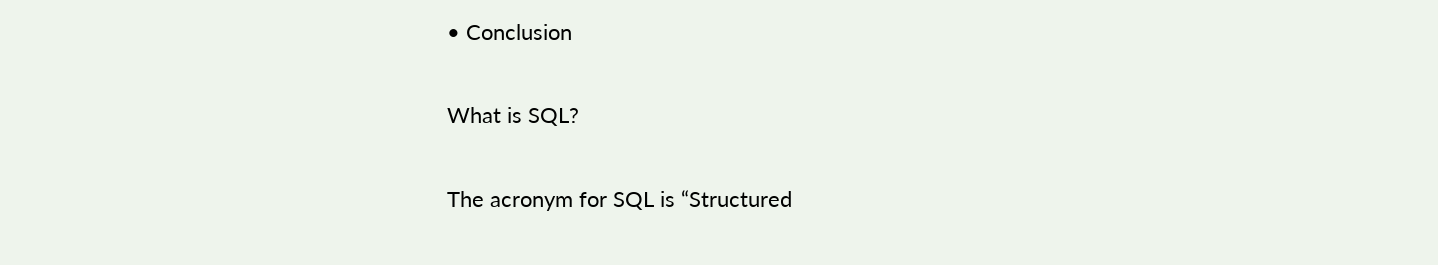• Conclusion

What is SQL?

The acronym for SQL is “Structured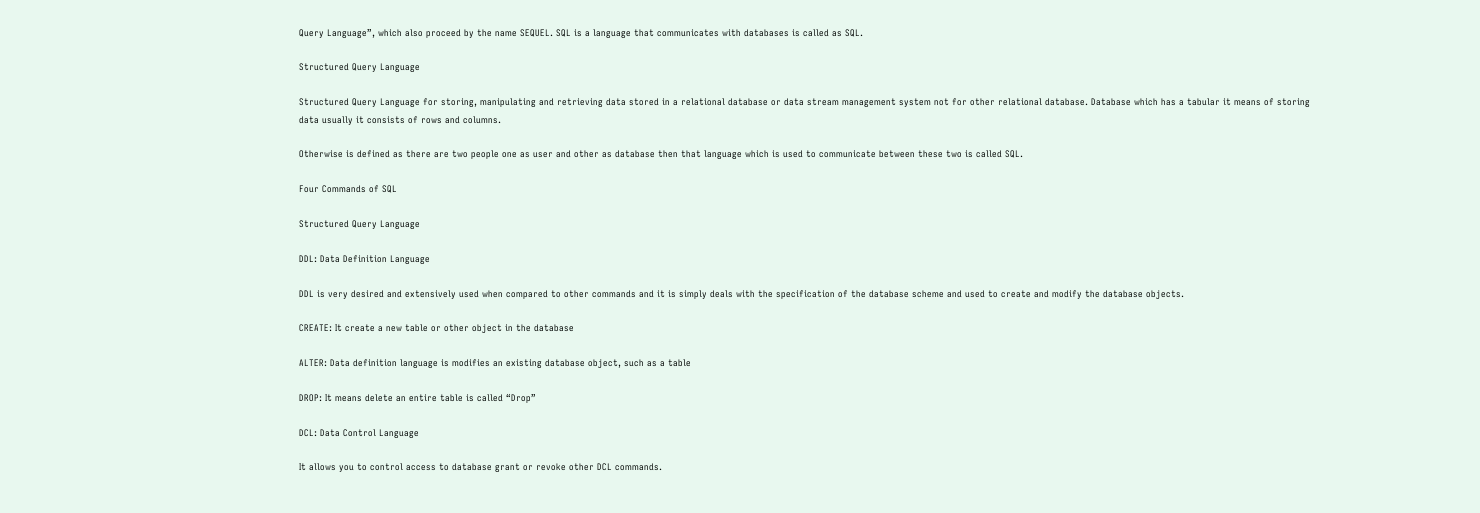Query Language”, which also proceed by the name SEQUEL. SQL is a language that communicates with databases is called as SQL.

Structured Query Language

Structured Query Language for storing, manipulating and retrieving data stored in a relational database or data stream management system not for other relational database. Database which has a tabular it means of storing data usually it consists of rows and columns.

Otherwise is defined as there are two people one as user and other as database then that language which is used to communicate between these two is called SQL.

Four Commands of SQL

Structured Query Language

DDL: Data Definition Language

DDL is very desired and extensively used when compared to other commands and it is simply deals with the specification of the database scheme and used to create and modify the database objects.

CREATE: It create a new table or other object in the database

ALTER: Data definition language is modifies an existing database object, such as a table

DROP: It means delete an entire table is called “Drop”

DCL: Data Control Language

It allows you to control access to database grant or revoke other DCL commands.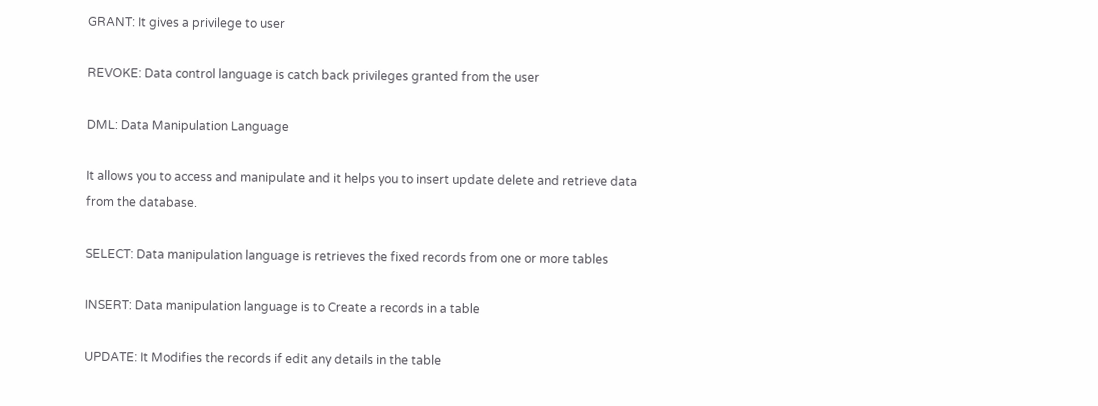GRANT: It gives a privilege to user

REVOKE: Data control language is catch back privileges granted from the user

DML: Data Manipulation Language

It allows you to access and manipulate and it helps you to insert update delete and retrieve data from the database.

SELECT: Data manipulation language is retrieves the fixed records from one or more tables

INSERT: Data manipulation language is to Create a records in a table

UPDATE: It Modifies the records if edit any details in the table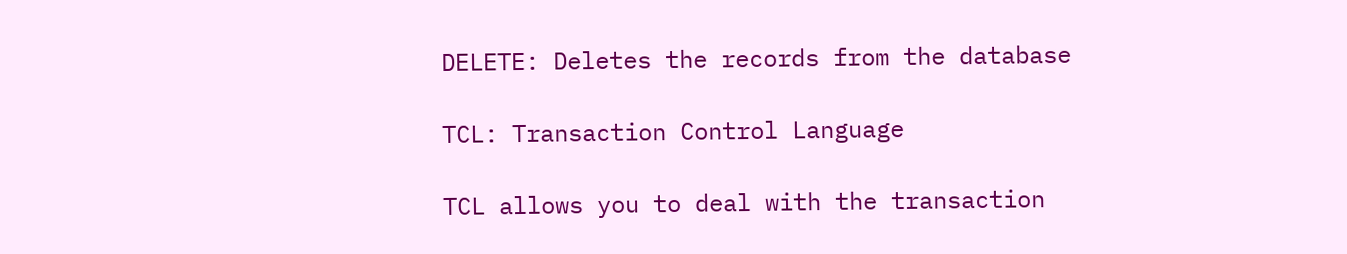DELETE: Deletes the records from the database

TCL: Transaction Control Language

TCL allows you to deal with the transaction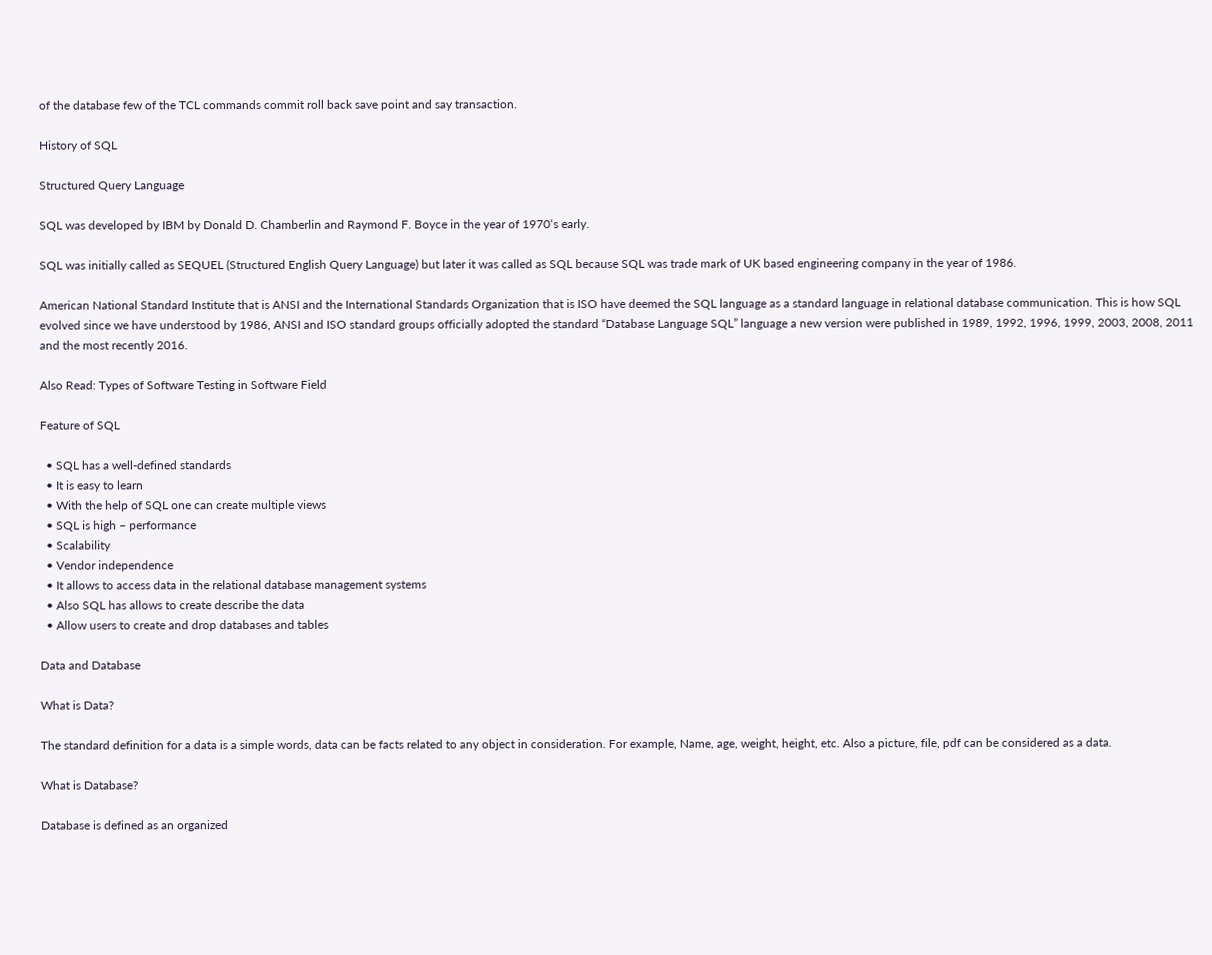of the database few of the TCL commands commit roll back save point and say transaction.

History of SQL

Structured Query Language

SQL was developed by IBM by Donald D. Chamberlin and Raymond F. Boyce in the year of 1970‘s early.

SQL was initially called as SEQUEL (Structured English Query Language) but later it was called as SQL because SQL was trade mark of UK based engineering company in the year of 1986.

American National Standard Institute that is ANSI and the International Standards Organization that is ISO have deemed the SQL language as a standard language in relational database communication. This is how SQL evolved since we have understood by 1986, ANSI and ISO standard groups officially adopted the standard “Database Language SQL” language a new version were published in 1989, 1992, 1996, 1999, 2003, 2008, 2011 and the most recently 2016.

Also Read: Types of Software Testing in Software Field

Feature of SQL

  • SQL has a well-defined standards
  • It is easy to learn
  • With the help of SQL one can create multiple views
  • SQL is high – performance
  • Scalability
  • Vendor independence
  • It allows to access data in the relational database management systems
  • Also SQL has allows to create describe the data
  • Allow users to create and drop databases and tables

Data and Database

What is Data?

The standard definition for a data is a simple words, data can be facts related to any object in consideration. For example, Name, age, weight, height, etc. Also a picture, file, pdf can be considered as a data.

What is Database?

Database is defined as an organized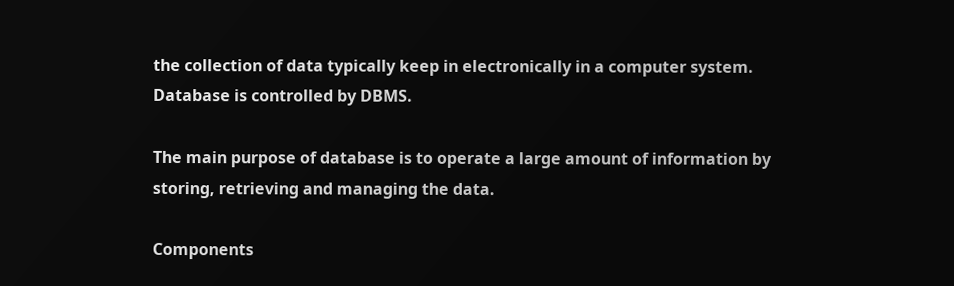the collection of data typically keep in electronically in a computer system. Database is controlled by DBMS.

The main purpose of database is to operate a large amount of information by storing, retrieving and managing the data.

Components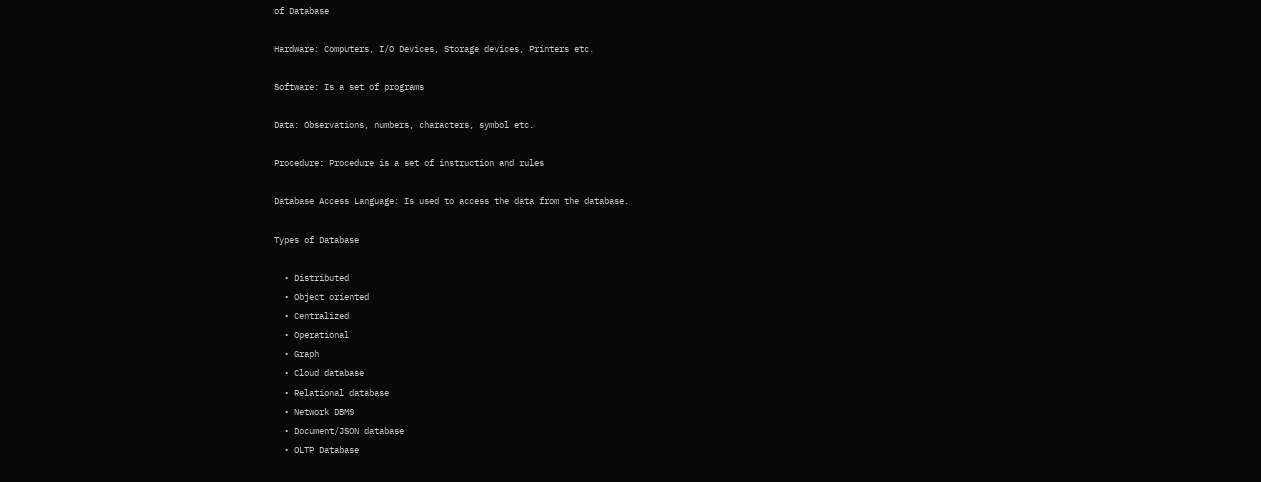of Database

Hardware: Computers, I/O Devices, Storage devices, Printers etc.

Software: Is a set of programs

Data: Observations, numbers, characters, symbol etc.

Procedure: Procedure is a set of instruction and rules

Database Access Language: Is used to access the data from the database.

Types of Database

  • Distributed
  • Object oriented
  • Centralized
  • Operational
  • Graph
  • Cloud database
  • Relational database
  • Network DBMS
  • Document/JSON database
  • OLTP Database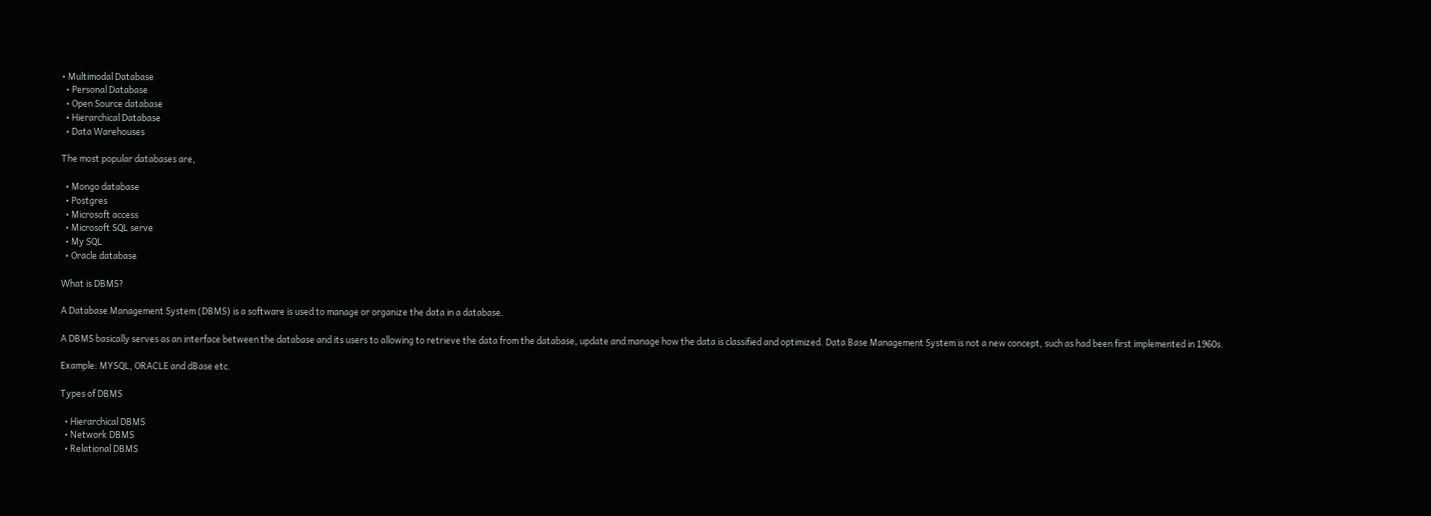• Multimodal Database
  • Personal Database
  • Open Source database
  • Hierarchical Database
  • Data Warehouses

The most popular databases are,

  • Mongo database
  • Postgres
  • Microsoft access
  • Microsoft SQL serve
  • My SQL
  • Oracle database

What is DBMS?

A Database Management System (DBMS) is a software is used to manage or organize the data in a database.

A DBMS basically serves as an interface between the database and its users to allowing to retrieve the data from the database, update and manage how the data is classified and optimized. Data Base Management System is not a new concept, such as had been first implemented in 1960s.

Example: MYSQL, ORACLE and dBase etc.

Types of DBMS

  • Hierarchical DBMS
  • Network DBMS
  • Relational DBMS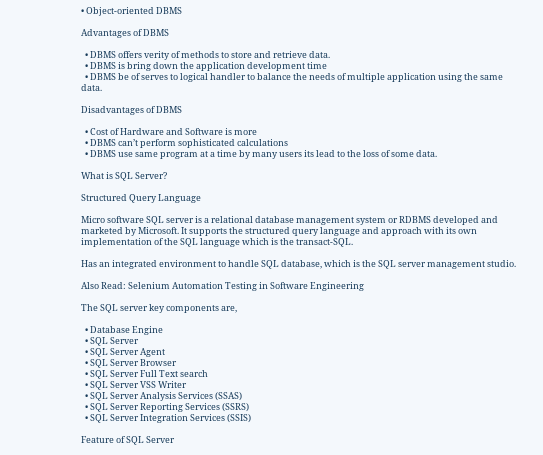• Object-oriented DBMS

Advantages of DBMS

  • DBMS offers verity of methods to store and retrieve data.
  • DBMS is bring down the application development time
  • DBMS be of serves to logical handler to balance the needs of multiple application using the same data.

Disadvantages of DBMS

  • Cost of Hardware and Software is more
  • DBMS can’t perform sophisticated calculations
  • DBMS use same program at a time by many users its lead to the loss of some data.

What is SQL Server?

Structured Query Language

Micro software SQL server is a relational database management system or RDBMS developed and marketed by Microsoft. It supports the structured query language and approach with its own implementation of the SQL language which is the transact-SQL.

Has an integrated environment to handle SQL database, which is the SQL server management studio.

Also Read: Selenium Automation Testing in Software Engineering

The SQL server key components are,

  • Database Engine
  • SQL Server
  • SQL Server Agent
  • SQL Server Browser
  • SQL Server Full Text search
  • SQL Server VSS Writer
  • SQL Server Analysis Services (SSAS)
  • SQL Server Reporting Services (SSRS)
  • SQL Server Integration Services (SSIS)

Feature of SQL Server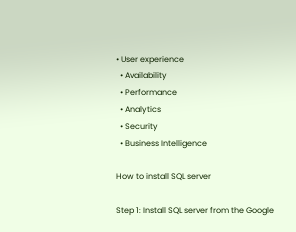• User experience
  • Availability
  • Performance
  • Analytics
  • Security
  • Business Intelligence

How to install SQL server

Step 1: Install SQL server from the Google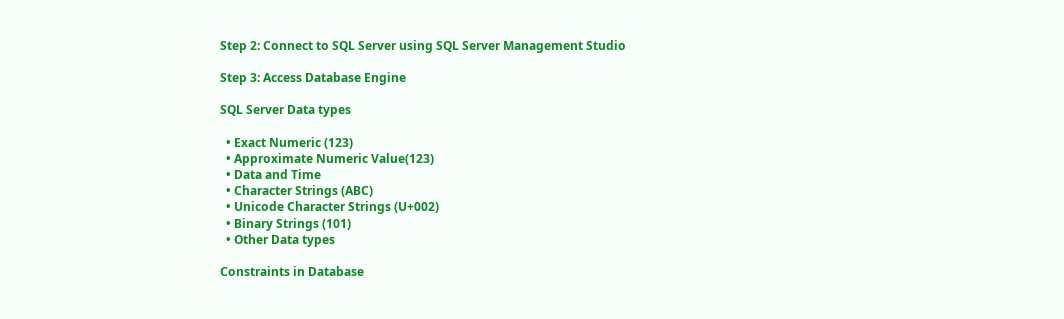Step 2: Connect to SQL Server using SQL Server Management Studio

Step 3: Access Database Engine

SQL Server Data types

  • Exact Numeric (123)
  • Approximate Numeric Value(123)
  • Data and Time
  • Character Strings (ABC)
  • Unicode Character Strings (U+002)
  • Binary Strings (101)
  • Other Data types

Constraints in Database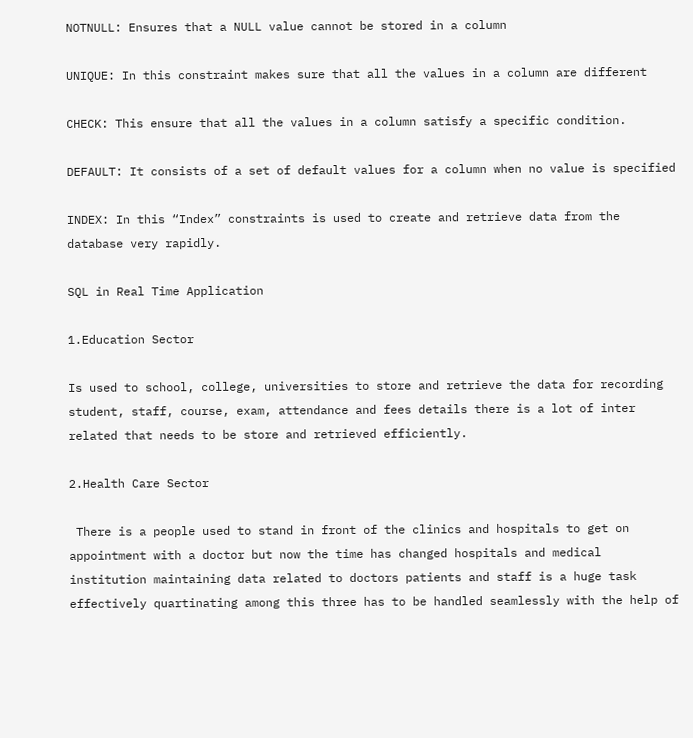NOTNULL: Ensures that a NULL value cannot be stored in a column

UNIQUE: In this constraint makes sure that all the values in a column are different

CHECK: This ensure that all the values in a column satisfy a specific condition.

DEFAULT: It consists of a set of default values for a column when no value is specified

INDEX: In this “Index” constraints is used to create and retrieve data from the database very rapidly.

SQL in Real Time Application

1.Education Sector

Is used to school, college, universities to store and retrieve the data for recording student, staff, course, exam, attendance and fees details there is a lot of inter related that needs to be store and retrieved efficiently.

2.Health Care Sector

 There is a people used to stand in front of the clinics and hospitals to get on appointment with a doctor but now the time has changed hospitals and medical institution maintaining data related to doctors patients and staff is a huge task effectively quartinating among this three has to be handled seamlessly with the help of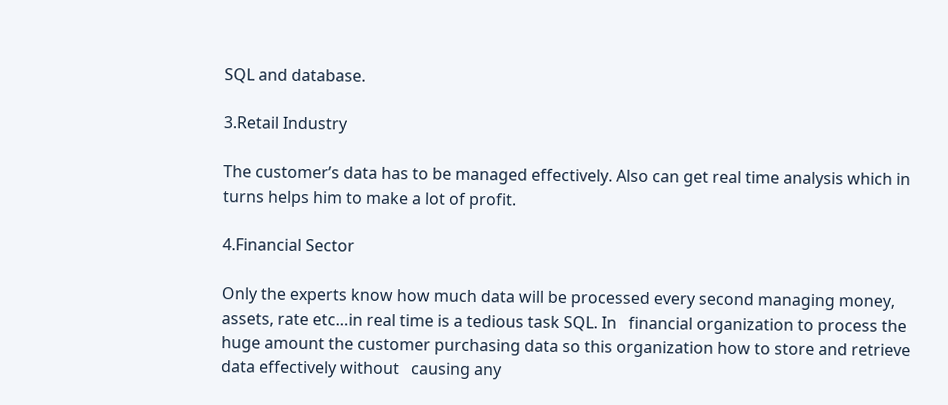SQL and database.

3.Retail Industry

The customer’s data has to be managed effectively. Also can get real time analysis which in turns helps him to make a lot of profit.

4.Financial Sector

Only the experts know how much data will be processed every second managing money, assets, rate etc…in real time is a tedious task SQL. In   financial organization to process the huge amount the customer purchasing data so this organization how to store and retrieve data effectively without   causing any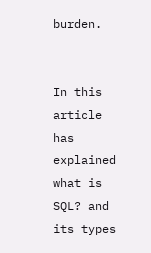burden.


In this article has explained what is SQL? and its types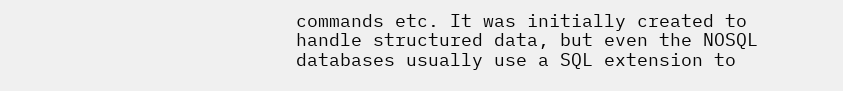commands etc. It was initially created to handle structured data, but even the NOSQL databases usually use a SQL extension to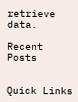retrieve data.

Recent Posts


Quick Links